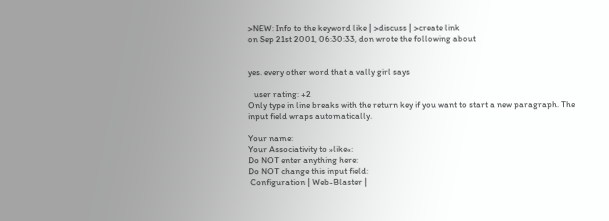>NEW: Info to the keyword like | >discuss | >create link
on Sep 21st 2001, 06:30:33, don wrote the following about


yes. every other word that a vally girl says

   user rating: +2
Only type in line breaks with the return key if you want to start a new paragraph. The input field wraps automatically.

Your name:
Your Associativity to »like«:
Do NOT enter anything here:
Do NOT change this input field:
 Configuration | Web-Blaster |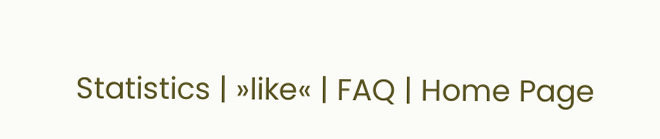Statistics | »like« | FAQ | Home Page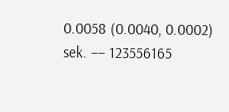0.0058 (0.0040, 0.0002) sek. –– 123556165